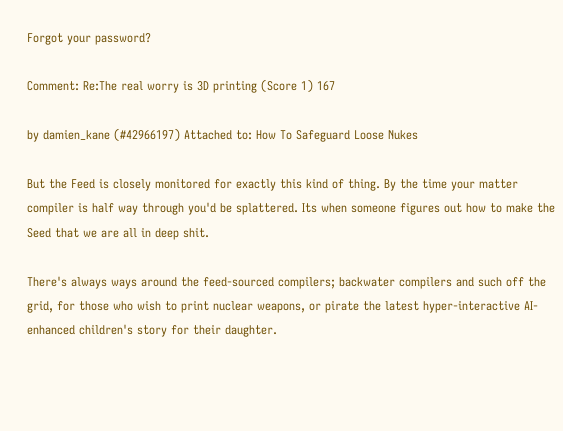Forgot your password?

Comment: Re:The real worry is 3D printing (Score 1) 167

by damien_kane (#42966197) Attached to: How To Safeguard Loose Nukes

But the Feed is closely monitored for exactly this kind of thing. By the time your matter compiler is half way through you'd be splattered. Its when someone figures out how to make the Seed that we are all in deep shit.

There's always ways around the feed-sourced compilers; backwater compilers and such off the grid, for those who wish to print nuclear weapons, or pirate the latest hyper-interactive AI-enhanced children's story for their daughter.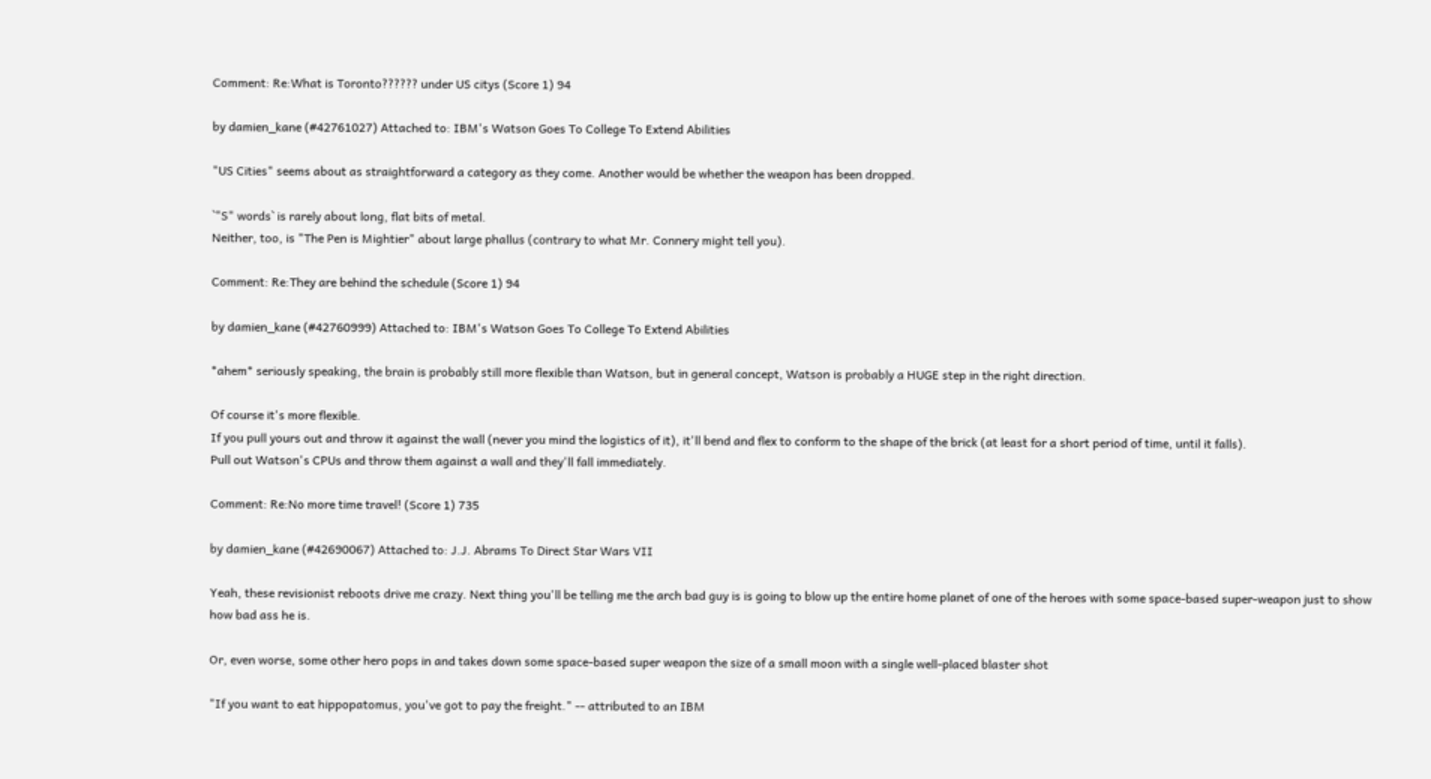Comment: Re:What is Toronto?????? under US citys (Score 1) 94

by damien_kane (#42761027) Attached to: IBM's Watson Goes To College To Extend Abilities

"US Cities" seems about as straightforward a category as they come. Another would be whether the weapon has been dropped.

`"S" words` is rarely about long, flat bits of metal.
Neither, too, is "The Pen is Mightier" about large phallus (contrary to what Mr. Connery might tell you).

Comment: Re:They are behind the schedule (Score 1) 94

by damien_kane (#42760999) Attached to: IBM's Watson Goes To College To Extend Abilities

*ahem* seriously speaking, the brain is probably still more flexible than Watson, but in general concept, Watson is probably a HUGE step in the right direction.

Of course it's more flexible.
If you pull yours out and throw it against the wall (never you mind the logistics of it), it'll bend and flex to conform to the shape of the brick (at least for a short period of time, until it falls).
Pull out Watson's CPUs and throw them against a wall and they'll fall immediately.

Comment: Re:No more time travel! (Score 1) 735

by damien_kane (#42690067) Attached to: J.J. Abrams To Direct Star Wars VII

Yeah, these revisionist reboots drive me crazy. Next thing you'll be telling me the arch bad guy is is going to blow up the entire home planet of one of the heroes with some space-based super-weapon just to show how bad ass he is.

Or, even worse, some other hero pops in and takes down some space-based super weapon the size of a small moon with a single well-placed blaster shot

"If you want to eat hippopatomus, you've got to pay the freight." -- attributed to an IBM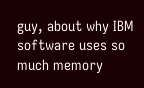guy, about why IBM software uses so much memory